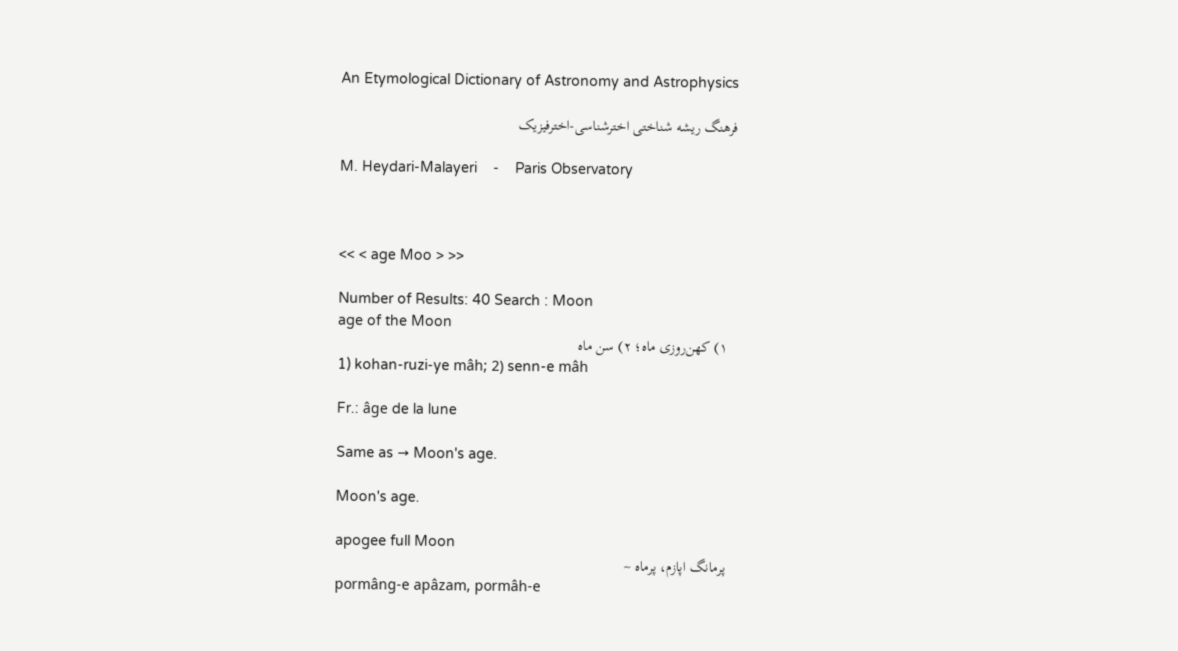An Etymological Dictionary of Astronomy and Astrophysics

فرهنگ ریشه شناختی اخترشناسی-اخترفیزیک

M. Heydari-Malayeri    -    Paris Observatory



<< < age Moo > >>

Number of Results: 40 Search : Moon
age of the Moon
  ۱) کهن‌روزی ماه؛ ۲) سن ماه
1) kohan-ruzi-ye mâh; 2) senn-e mâh

Fr.: âge de la lune

Same as → Moon's age.

Moon's age.

apogee full Moon
  پرمانگ اپازم، پرماه ~
pormâng-e apâzam, pormâh-e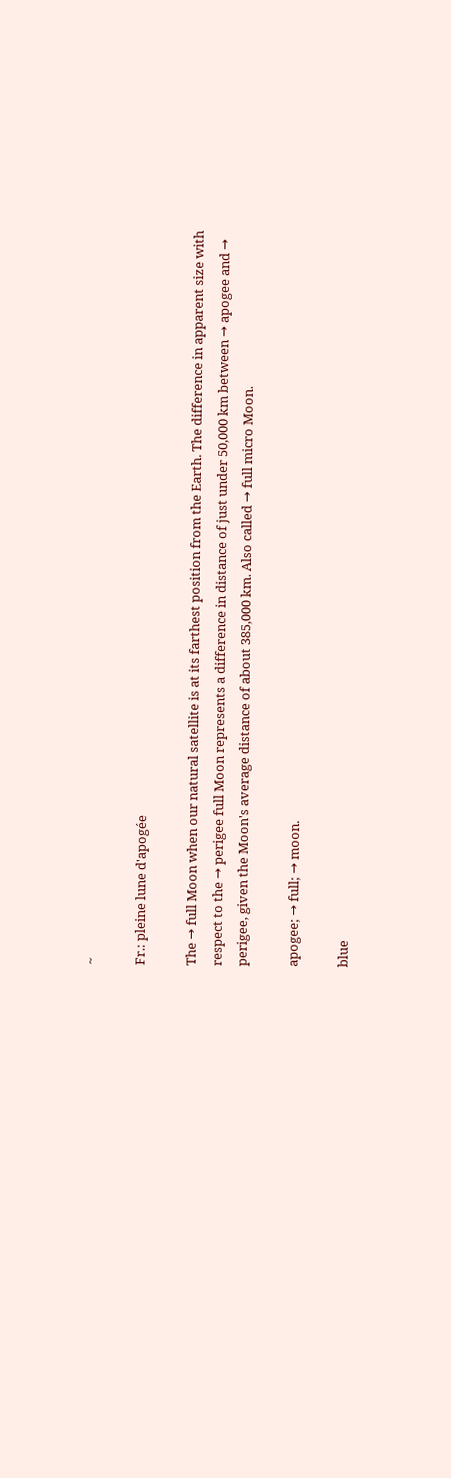~

Fr.: pleine lune d'apogée

The → full Moon when our natural satellite is at its farthest position from the Earth. The difference in apparent size with respect to the → perigee full Moon represents a difference in distance of just under 50,000 km between → apogee and → perigee, given the Moon's average distance of about 385,000 km. Also called → full micro Moon.

apogee; → full; → moon.

blue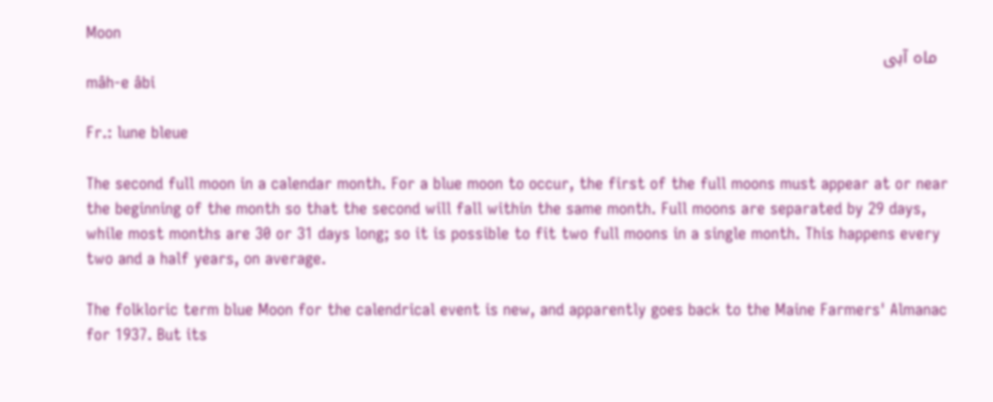Moon
  ماه آبی
mâh-e âbi

Fr.: lune bleue

The second full moon in a calendar month. For a blue moon to occur, the first of the full moons must appear at or near the beginning of the month so that the second will fall within the same month. Full moons are separated by 29 days, while most months are 30 or 31 days long; so it is possible to fit two full moons in a single month. This happens every two and a half years, on average.

The folkloric term blue Moon for the calendrical event is new, and apparently goes back to the Maine Farmers' Almanac for 1937. But its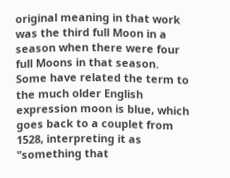original meaning in that work was the third full Moon in a season when there were four full Moons in that season. Some have related the term to the much older English expression moon is blue, which goes back to a couplet from 1528, interpreting it as "something that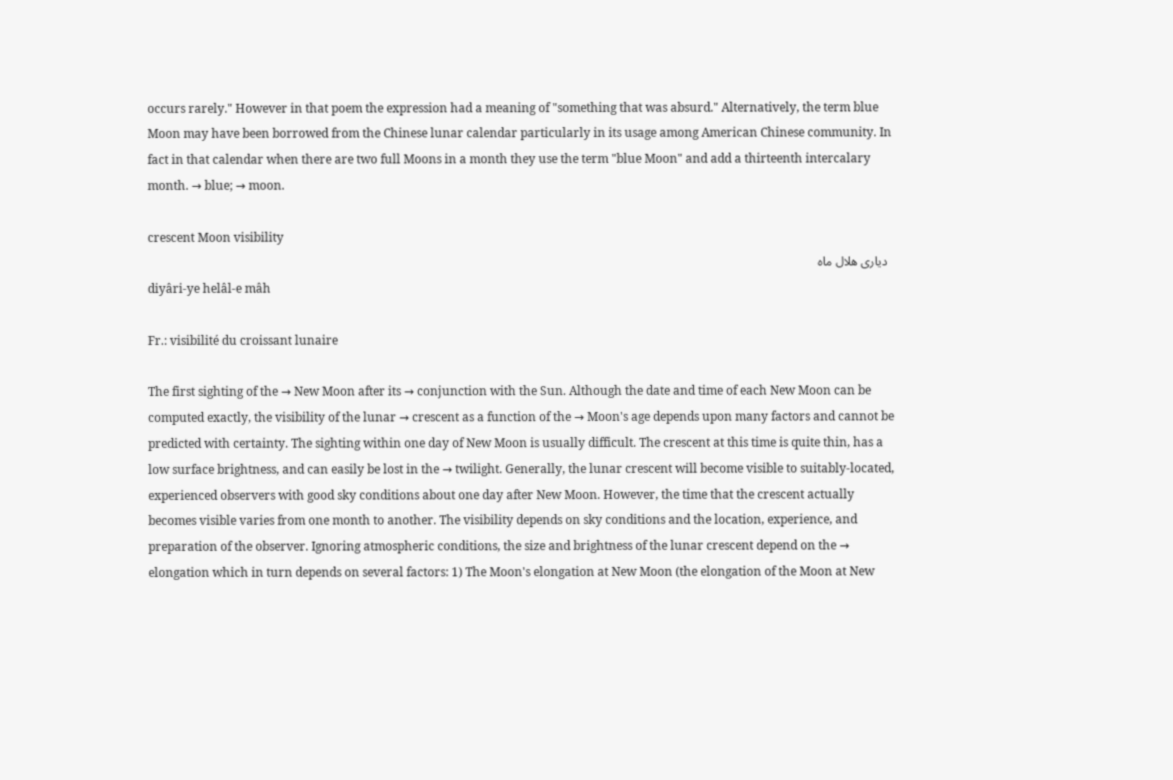occurs rarely." However in that poem the expression had a meaning of "something that was absurd." Alternatively, the term blue Moon may have been borrowed from the Chinese lunar calendar particularly in its usage among American Chinese community. In fact in that calendar when there are two full Moons in a month they use the term "blue Moon" and add a thirteenth intercalary month. → blue; → moon.

crescent Moon visibility
  دیاری هلال ماه
diyâri-ye helâl-e mâh

Fr.: visibilité du croissant lunaire

The first sighting of the → New Moon after its → conjunction with the Sun. Although the date and time of each New Moon can be computed exactly, the visibility of the lunar → crescent as a function of the → Moon's age depends upon many factors and cannot be predicted with certainty. The sighting within one day of New Moon is usually difficult. The crescent at this time is quite thin, has a low surface brightness, and can easily be lost in the → twilight. Generally, the lunar crescent will become visible to suitably-located, experienced observers with good sky conditions about one day after New Moon. However, the time that the crescent actually becomes visible varies from one month to another. The visibility depends on sky conditions and the location, experience, and preparation of the observer. Ignoring atmospheric conditions, the size and brightness of the lunar crescent depend on the → elongation which in turn depends on several factors: 1) The Moon's elongation at New Moon (the elongation of the Moon at New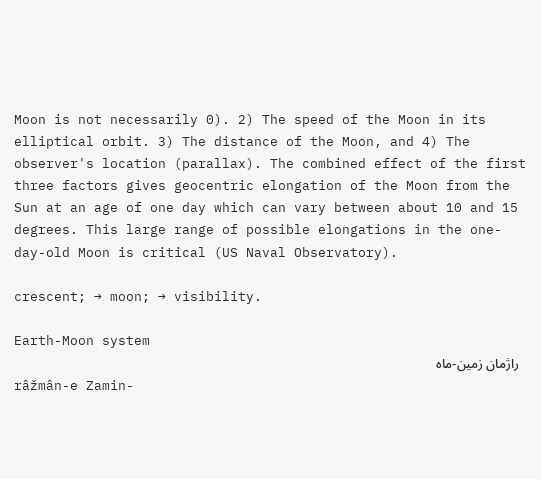Moon is not necessarily 0). 2) The speed of the Moon in its elliptical orbit. 3) The distance of the Moon, and 4) The observer's location (parallax). The combined effect of the first three factors gives geocentric elongation of the Moon from the Sun at an age of one day which can vary between about 10 and 15 degrees. This large range of possible elongations in the one-day-old Moon is critical (US Naval Observatory).

crescent; → moon; → visibility.

Earth-Moon system
  راژمان زمین-ماه
râžmân-e Zamin-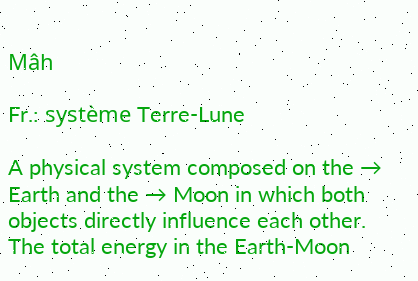Mâh

Fr.: système Terre-Lune

A physical system composed on the → Earth and the → Moon in which both objects directly influence each other. The total energy in the Earth-Moon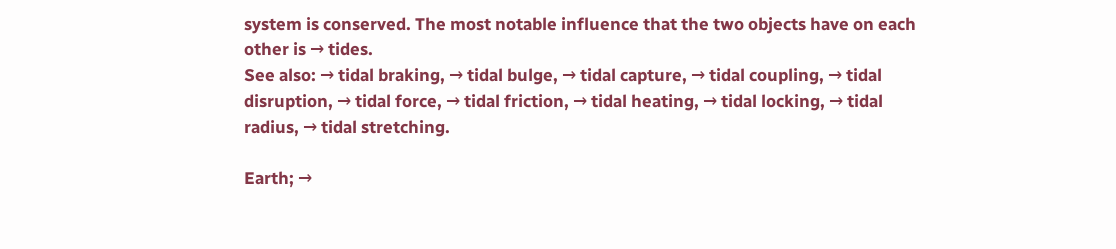system is conserved. The most notable influence that the two objects have on each other is → tides.
See also: → tidal braking, → tidal bulge, → tidal capture, → tidal coupling, → tidal disruption, → tidal force, → tidal friction, → tidal heating, → tidal locking, → tidal radius, → tidal stretching.

Earth; →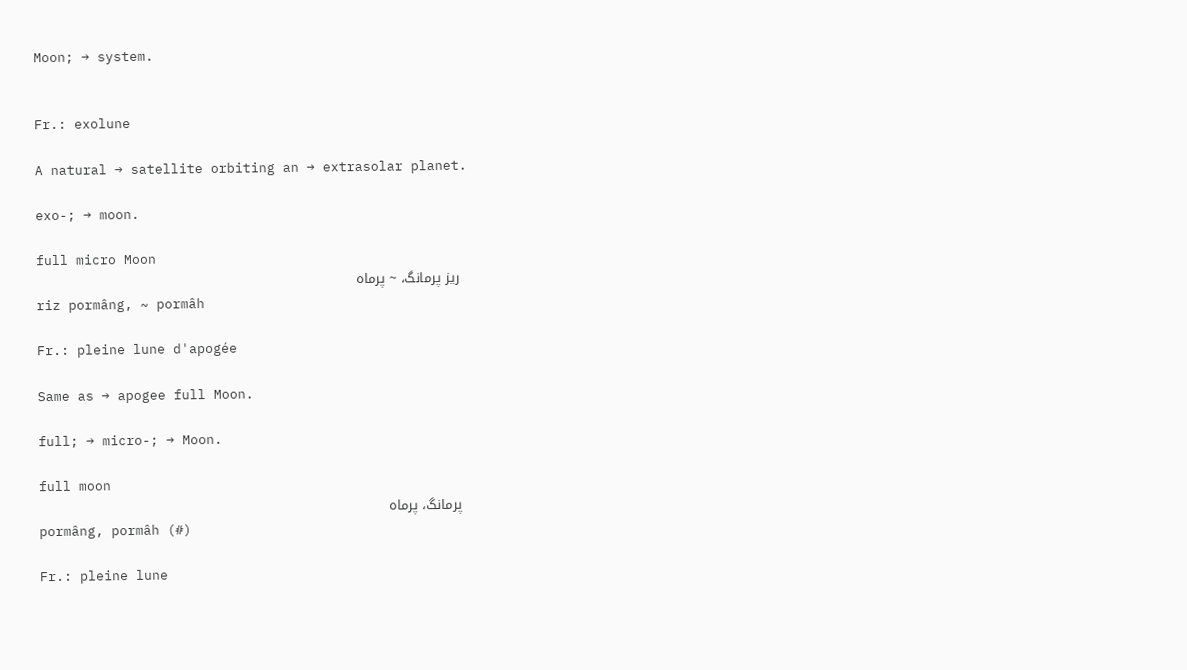Moon; → system.


Fr.: exolune

A natural → satellite orbiting an → extrasolar planet.

exo-; → moon.

full micro Moon
  ریز پرمانگ، ~ پرماه
riz pormâng, ~ pormâh

Fr.: pleine lune d'apogée

Same as → apogee full Moon.

full; → micro-; → Moon.

full moon
  پرمانگ، پرماه
pormâng, pormâh (#)

Fr.: pleine lune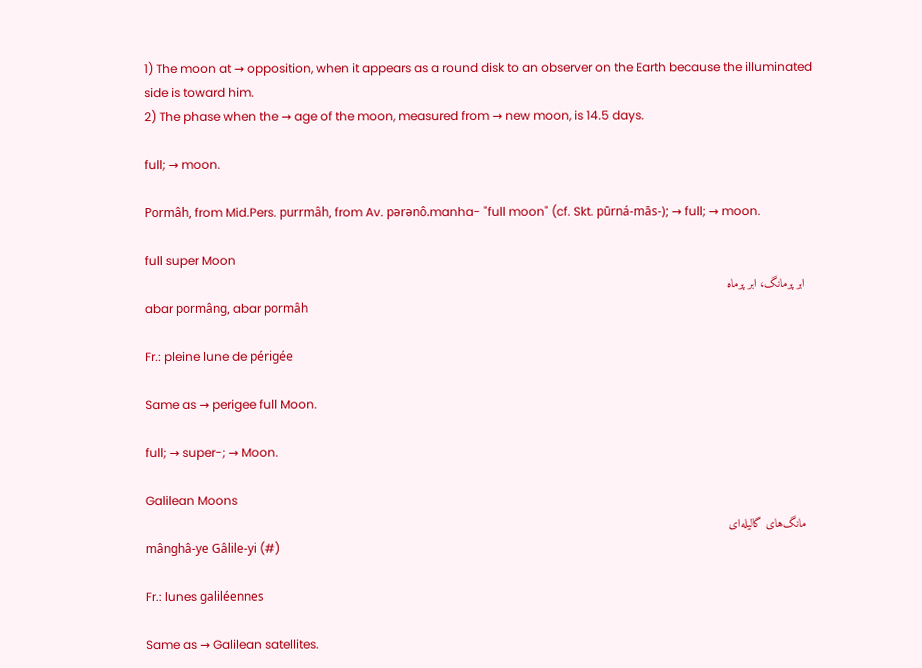1) The moon at → opposition, when it appears as a round disk to an observer on the Earth because the illuminated side is toward him.
2) The phase when the → age of the moon, measured from → new moon, is 14.5 days.

full; → moon.

Pormâh, from Mid.Pers. purrmâh, from Av. pərənô.manha- "full moon" (cf. Skt. pūrná-mās-); → full; → moon.

full super Moon
  ابر پرمانگ، ابر پرماه
abar pormâng, abar pormâh

Fr.: pleine lune de périgée

Same as → perigee full Moon.

full; → super-; → Moon.

Galilean Moons
  مانگ‌های گالیله‌ای
mânghâ-ye Gâlile-yi (#)

Fr.: lunes galiléennes

Same as → Galilean satellites.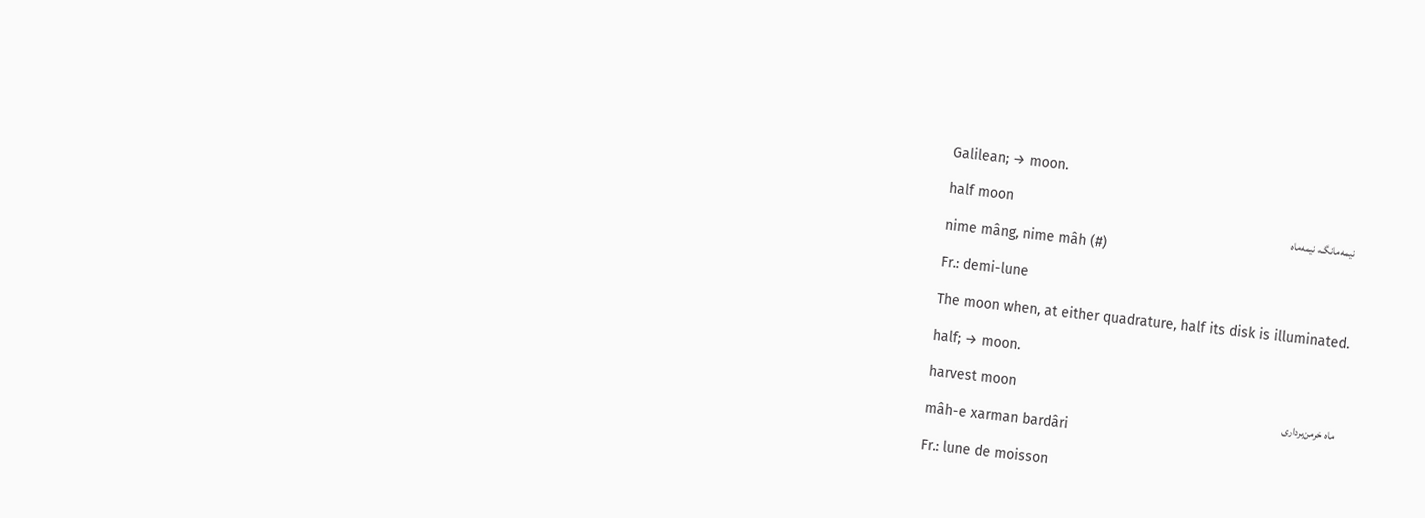Galilean; → moon.

half moon
  نیمه‌مانگ، نیمه‌ماه
nime mâng, nime mâh (#)

Fr.: demi-lune

The moon when, at either quadrature, half its disk is illuminated.

half; → moon.

harvest moon
  ماه خرمن‌برداری
mâh-e xarman bardâri

Fr.: lune de moisson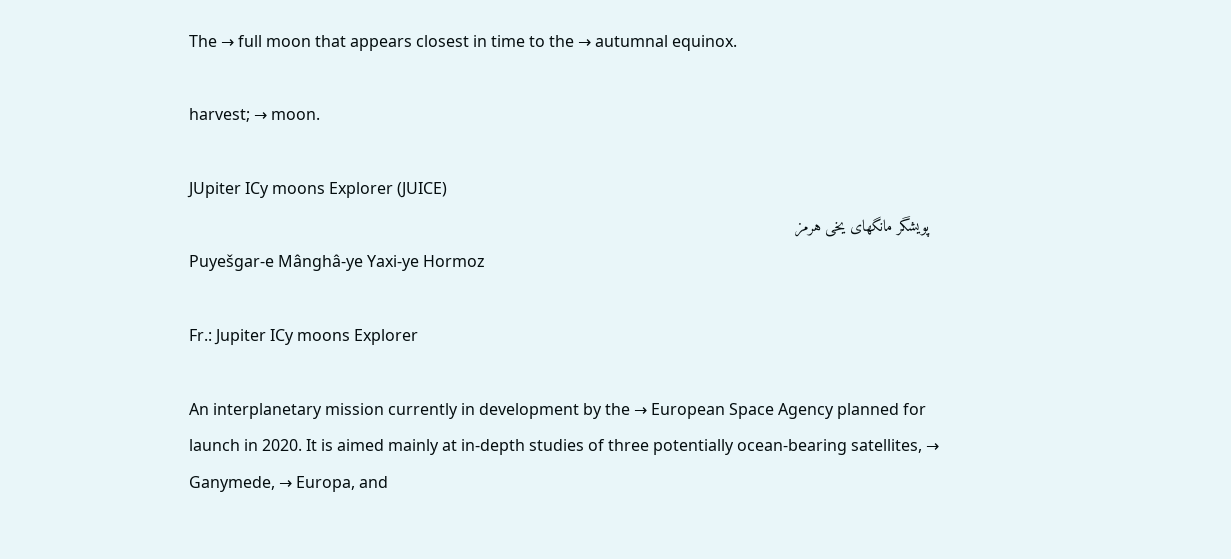The → full moon that appears closest in time to the → autumnal equinox.

harvest; → moon.

JUpiter ICy moons Explorer (JUICE)
  پویشگر مانگهای یخی هرمز
Puyešgar-e Mânghâ-ye Yaxi-ye Hormoz

Fr.: Jupiter ICy moons Explorer

An interplanetary mission currently in development by the → European Space Agency planned for launch in 2020. It is aimed mainly at in-depth studies of three potentially ocean-bearing satellites, → Ganymede, → Europa, and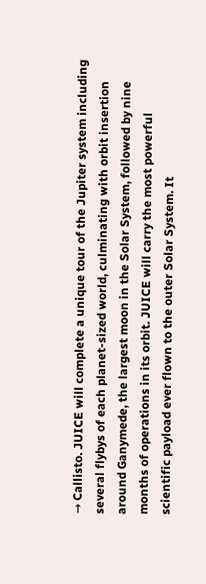→ Callisto. JUICE will complete a unique tour of the Jupiter system including several flybys of each planet-sized world, culminating with orbit insertion around Ganymede, the largest moon in the Solar System, followed by nine months of operations in its orbit. JUICE will carry the most powerful scientific payload ever flown to the outer Solar System. It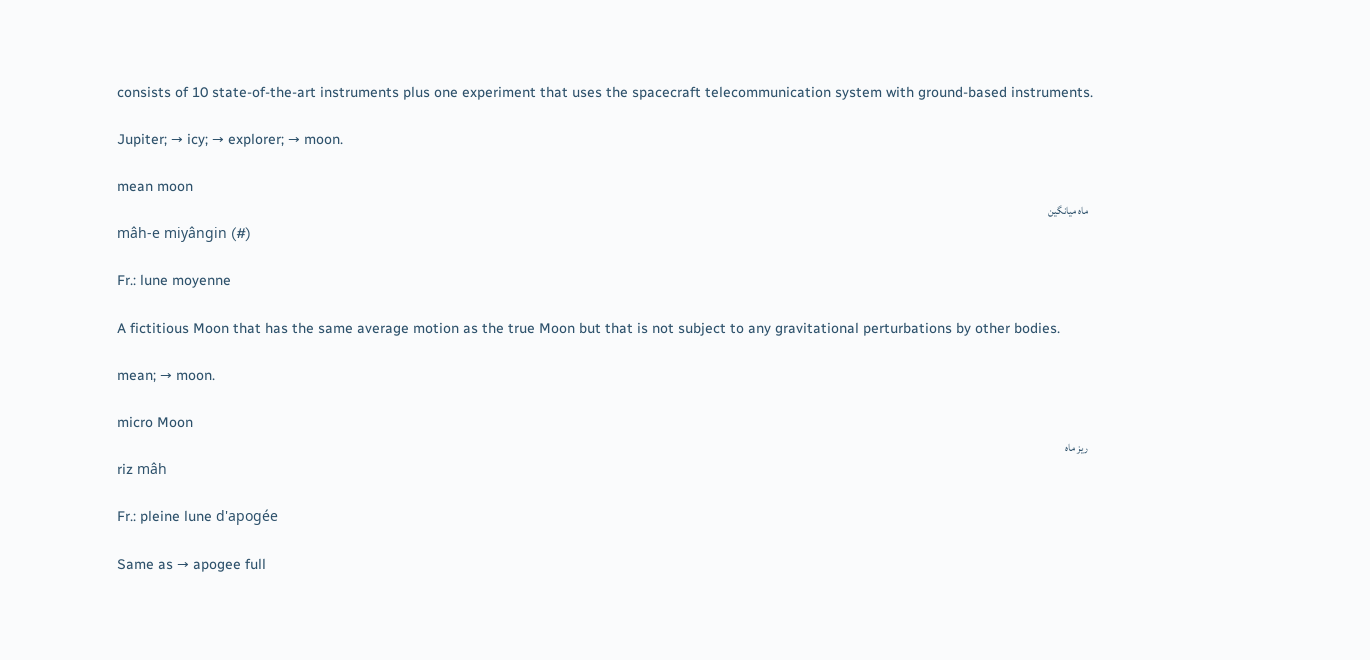consists of 10 state-of-the-art instruments plus one experiment that uses the spacecraft telecommunication system with ground-based instruments.

Jupiter; → icy; → explorer; → moon.

mean moon
  ماه میانگین
mâh-e miyângin (#)

Fr.: lune moyenne

A fictitious Moon that has the same average motion as the true Moon but that is not subject to any gravitational perturbations by other bodies.

mean; → moon.

micro Moon
  ریز ماه
riz mâh

Fr.: pleine lune d'apogée

Same as → apogee full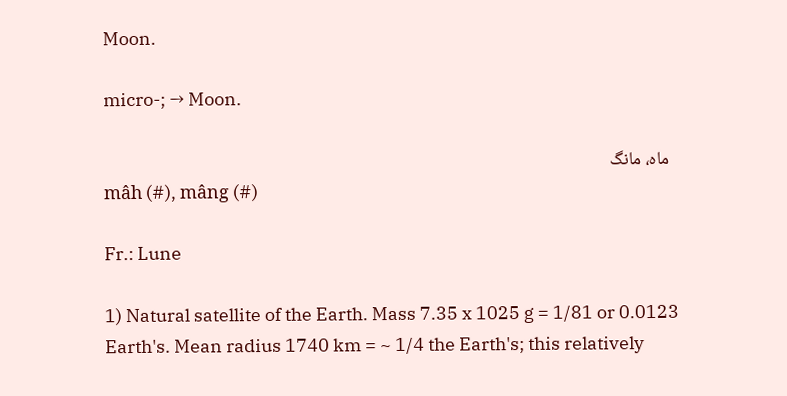Moon.

micro-; → Moon.

  ماه، مانگ
mâh (#), mâng (#)

Fr.: Lune

1) Natural satellite of the Earth. Mass 7.35 x 1025 g = 1/81 or 0.0123 Earth's. Mean radius 1740 km = ~ 1/4 the Earth's; this relatively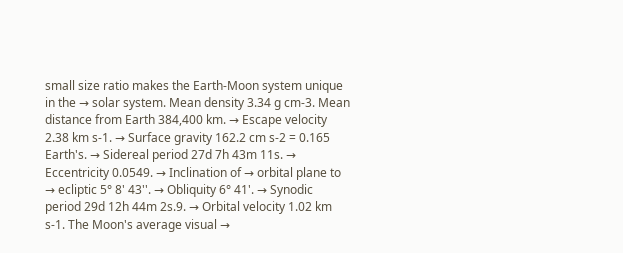small size ratio makes the Earth-Moon system unique in the → solar system. Mean density 3.34 g cm-3. Mean distance from Earth 384,400 km. → Escape velocity 2.38 km s-1. → Surface gravity 162.2 cm s-2 = 0.165 Earth's. → Sidereal period 27d 7h 43m 11s. → Eccentricity 0.0549. → Inclination of → orbital plane to → ecliptic 5° 8' 43''. → Obliquity 6° 41'. → Synodic period 29d 12h 44m 2s.9. → Orbital velocity 1.02 km s-1. The Moon's average visual →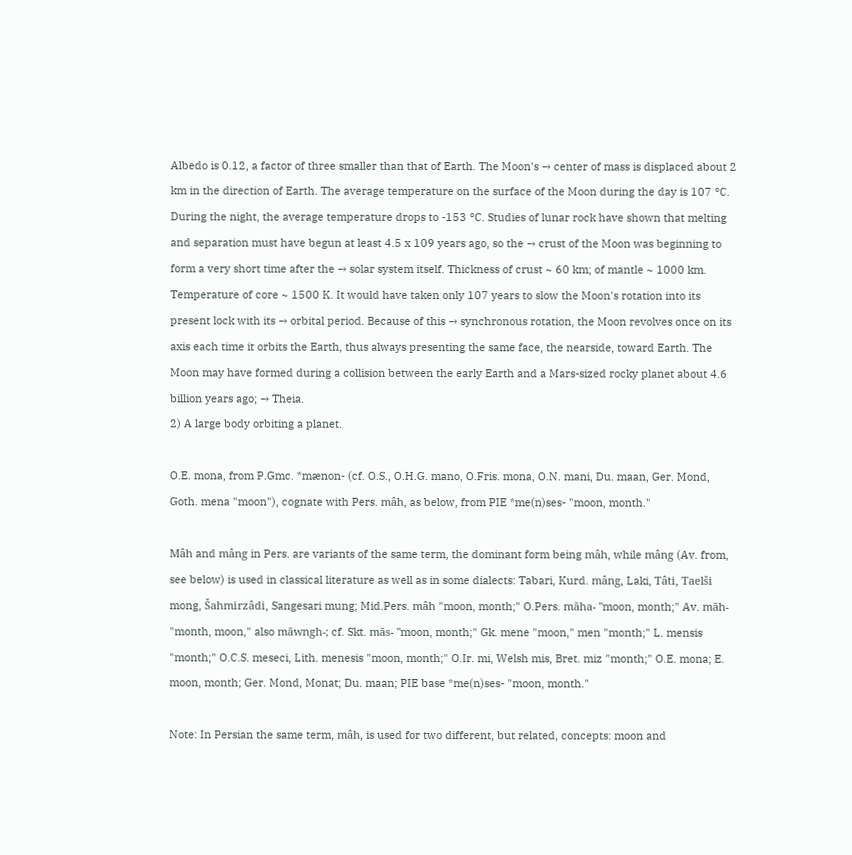Albedo is 0.12, a factor of three smaller than that of Earth. The Moon's → center of mass is displaced about 2 km in the direction of Earth. The average temperature on the surface of the Moon during the day is 107 °C. During the night, the average temperature drops to -153 °C. Studies of lunar rock have shown that melting and separation must have begun at least 4.5 x 109 years ago, so the → crust of the Moon was beginning to form a very short time after the → solar system itself. Thickness of crust ~ 60 km; of mantle ~ 1000 km. Temperature of core ~ 1500 K. It would have taken only 107 years to slow the Moon's rotation into its present lock with its → orbital period. Because of this → synchronous rotation, the Moon revolves once on its axis each time it orbits the Earth, thus always presenting the same face, the nearside, toward Earth. The Moon may have formed during a collision between the early Earth and a Mars-sized rocky planet about 4.6 billion years ago; → Theia.
2) A large body orbiting a planet.

O.E. mona, from P.Gmc. *mænon- (cf. O.S., O.H.G. mano, O.Fris. mona, O.N. mani, Du. maan, Ger. Mond, Goth. mena "moon"), cognate with Pers. mâh, as below, from PIE *me(n)ses- "moon, month."

Mâh and mâng in Pers. are variants of the same term, the dominant form being mâh, while mâng (Av. from, see below) is used in classical literature as well as in some dialects: Tabari, Kurd. mâng, Laki, Tâti, Taelši mong, Šahmirzâdi, Sangesari mung; Mid.Pers. mâh "moon, month;" O.Pers. māha- "moon, month;" Av. māh- "month, moon," also māwngh-; cf. Skt. mās- "moon, month;" Gk. mene "moon," men "month;" L. mensis "month;" O.C.S. meseci, Lith. menesis "moon, month;" O.Ir. mi, Welsh mis, Bret. miz "month;" O.E. mona; E. moon, month; Ger. Mond, Monat; Du. maan; PIE base *me(n)ses- "moon, month."

Note: In Persian the same term, mâh, is used for two different, but related, concepts: moon and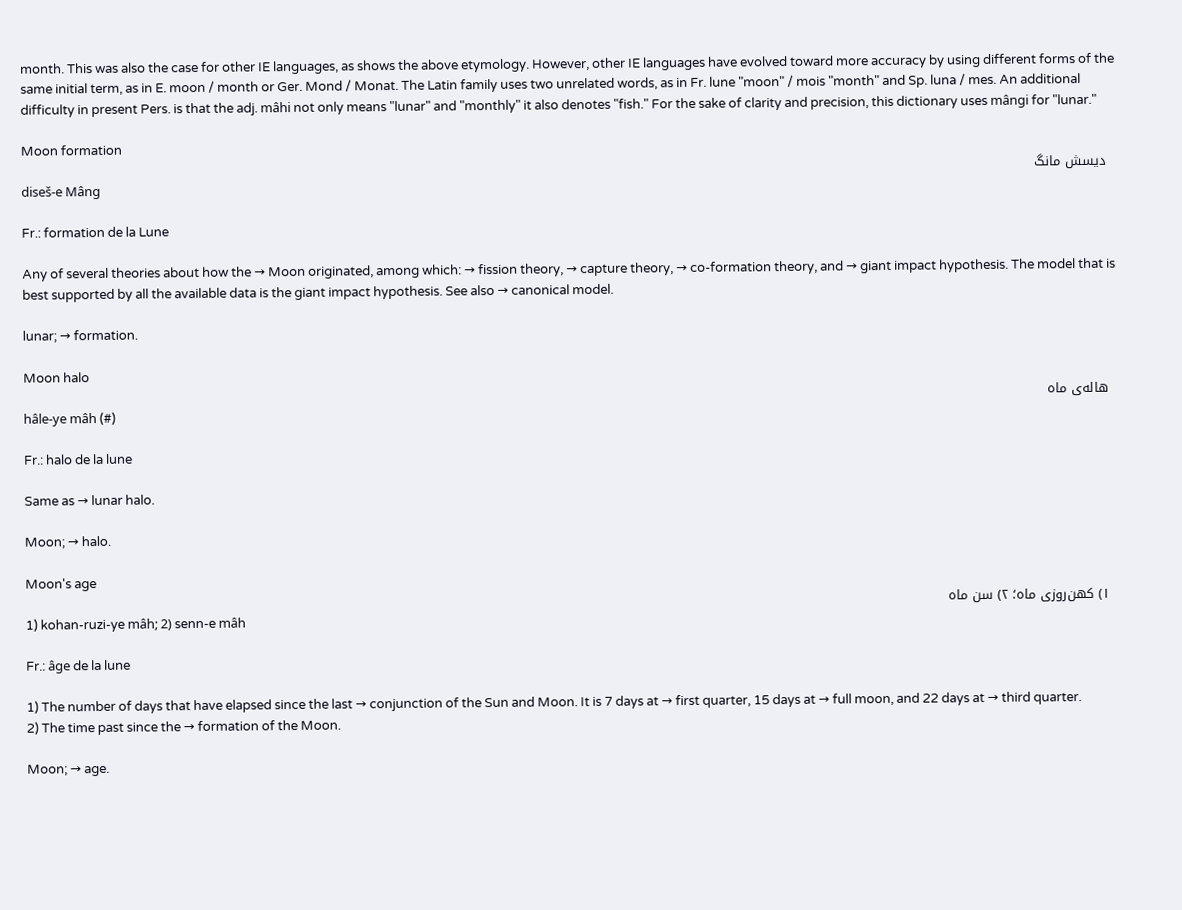month. This was also the case for other IE languages, as shows the above etymology. However, other IE languages have evolved toward more accuracy by using different forms of the same initial term, as in E. moon / month or Ger. Mond / Monat. The Latin family uses two unrelated words, as in Fr. lune "moon" / mois "month" and Sp. luna / mes. An additional difficulty in present Pers. is that the adj. mâhi not only means "lunar" and "monthly" it also denotes "fish." For the sake of clarity and precision, this dictionary uses mângi for "lunar."

Moon formation
  دیسش مانگ
diseš-e Mâng

Fr.: formation de la Lune

Any of several theories about how the → Moon originated, among which: → fission theory, → capture theory, → co-formation theory, and → giant impact hypothesis. The model that is best supported by all the available data is the giant impact hypothesis. See also → canonical model.

lunar; → formation.

Moon halo
  هاله‌ی ماه
hâle-ye mâh (#)

Fr.: halo de la lune

Same as → lunar halo.

Moon; → halo.

Moon's age
  ۱) کهن‌روزی ماه؛ ۲) سن ماه
1) kohan-ruzi-ye mâh; 2) senn-e mâh

Fr.: âge de la lune

1) The number of days that have elapsed since the last → conjunction of the Sun and Moon. It is 7 days at → first quarter, 15 days at → full moon, and 22 days at → third quarter.
2) The time past since the → formation of the Moon.

Moon; → age.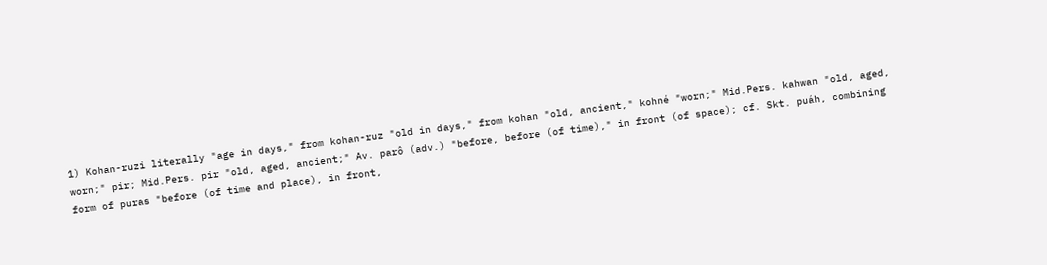1) Kohan-ruzi literally "age in days," from kohan-ruz "old in days," from kohan "old, ancient," kohné "worn;" Mid.Pers. kahwan "old, aged, worn;" pir; Mid.Pers. pir "old, aged, ancient;" Av. parô (adv.) "before, before (of time)," in front (of space); cf. Skt. puáh, combining form of puras "before (of time and place), in front,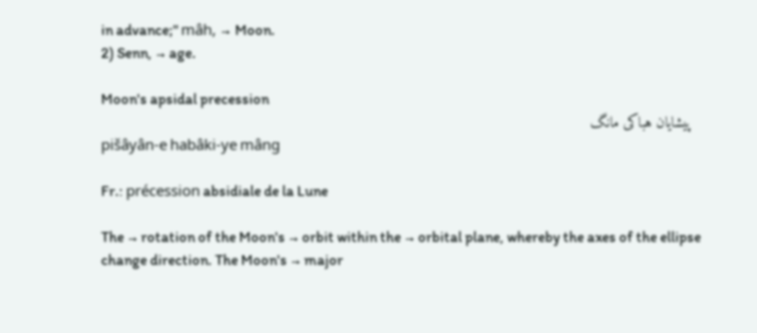in advance;" mâh, → Moon.
2) Senn, → age.

Moon's apsidal precession
  پیشایان هباکی مانگ
pišâyân-e habâki-ye mâng

Fr.: précession absidiale de la Lune

The → rotation of the Moon's → orbit within the → orbital plane, whereby the axes of the ellipse change direction. The Moon's → major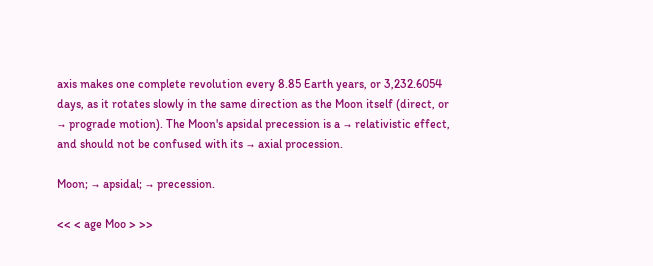axis makes one complete revolution every 8.85 Earth years, or 3,232.6054 days, as it rotates slowly in the same direction as the Moon itself (direct, or → prograde motion). The Moon's apsidal precession is a → relativistic effect, and should not be confused with its → axial procession.

Moon; → apsidal; → precession.

<< < age Moo > >>